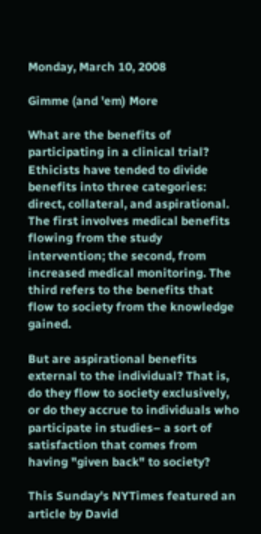Monday, March 10, 2008

Gimme (and 'em) More

What are the benefits of participating in a clinical trial? Ethicists have tended to divide benefits into three categories: direct, collateral, and aspirational. The first involves medical benefits flowing from the study intervention; the second, from increased medical monitoring. The third refers to the benefits that flow to society from the knowledge gained.

But are aspirational benefits external to the individual? That is, do they flow to society exclusively, or do they accrue to individuals who participate in studies– a sort of satisfaction that comes from having "given back" to society?

This Sunday's NYTimes featured an article by David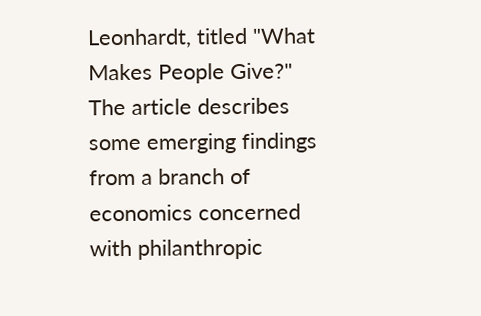Leonhardt, titled "What Makes People Give?"  The article describes some emerging findings from a branch of economics concerned with philanthropic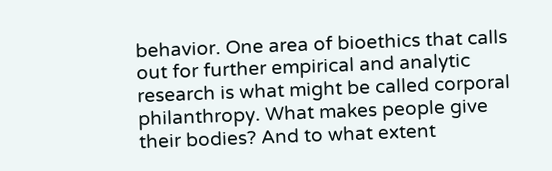behavior. One area of bioethics that calls out for further empirical and analytic research is what might be called corporal philanthropy. What makes people give their bodies? And to what extent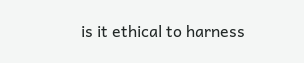is it ethical to harness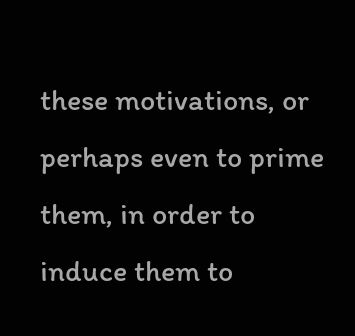these motivations, or perhaps even to prime them, in order to induce them to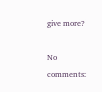give more?

No comments: